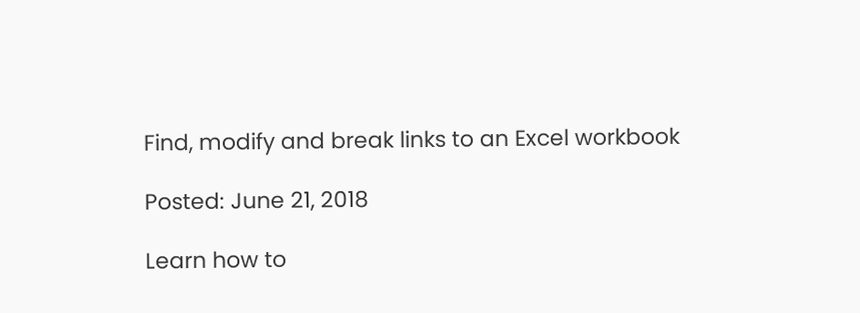Find, modify and break links to an Excel workbook

Posted: June 21, 2018

Learn how to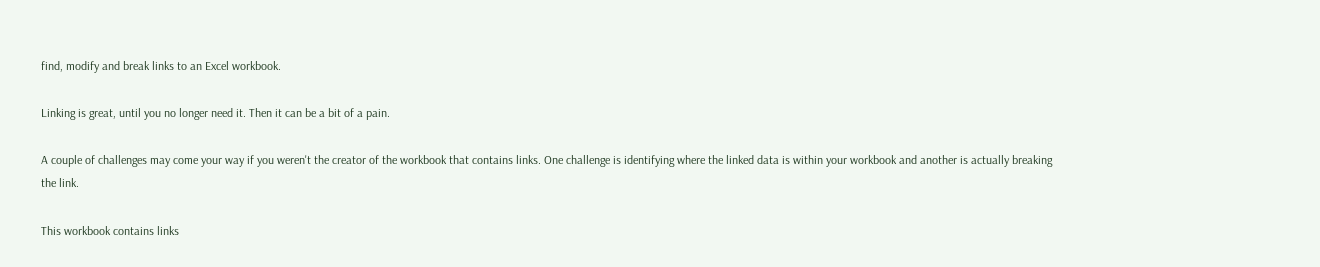find, modify and break links to an Excel workbook.

Linking is great, until you no longer need it. Then it can be a bit of a pain.

A couple of challenges may come your way if you weren't the creator of the workbook that contains links. One challenge is identifying where the linked data is within your workbook and another is actually breaking the link.

This workbook contains links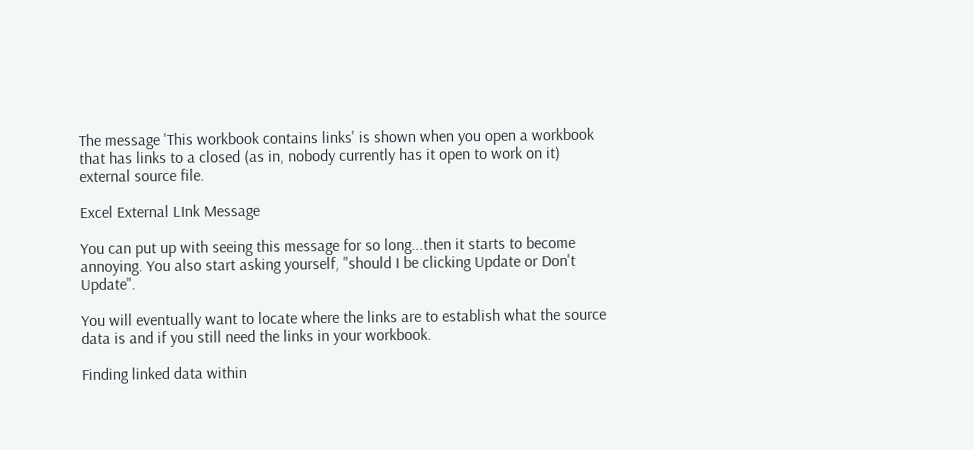The message 'This workbook contains links' is shown when you open a workbook that has links to a closed (as in, nobody currently has it open to work on it) external source file.

Excel External LInk Message

You can put up with seeing this message for so long...then it starts to become annoying. You also start asking yourself, "should I be clicking Update or Don't Update".

You will eventually want to locate where the links are to establish what the source data is and if you still need the links in your workbook.

Finding linked data within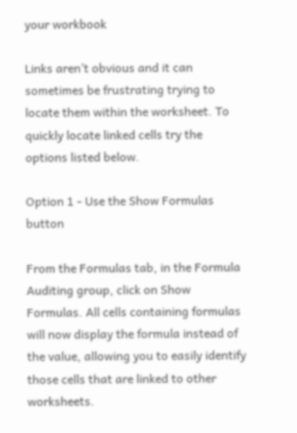your workbook

Links aren’t obvious and it can sometimes be frustrating trying to locate them within the worksheet. To quickly locate linked cells try the options listed below.

Option 1 - Use the Show Formulas button

From the Formulas tab, in the Formula Auditing group, click on Show Formulas. All cells containing formulas will now display the formula instead of the value, allowing you to easily identify those cells that are linked to other worksheets.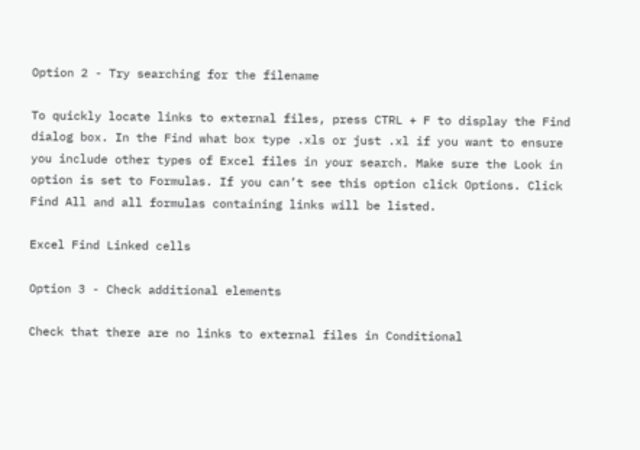Option 2 - Try searching for the filename

To quickly locate links to external files, press CTRL + F to display the Find dialog box. In the Find what box type .xls or just .xl if you want to ensure you include other types of Excel files in your search. Make sure the Look in option is set to Formulas. If you can’t see this option click Options. Click Find All and all formulas containing links will be listed.

Excel Find Linked cells

Option 3 - Check additional elements

Check that there are no links to external files in Conditional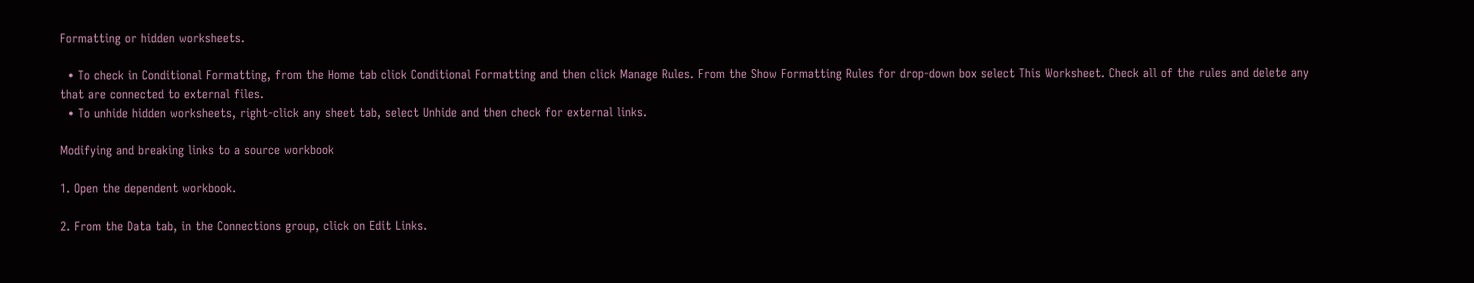Formatting or hidden worksheets.

  • To check in Conditional Formatting, from the Home tab click Conditional Formatting and then click Manage Rules. From the Show Formatting Rules for drop-down box select This Worksheet. Check all of the rules and delete any that are connected to external files.
  • To unhide hidden worksheets, right-click any sheet tab, select Unhide and then check for external links.

Modifying and breaking links to a source workbook

1. Open the dependent workbook.

2. From the Data tab, in the Connections group, click on Edit Links.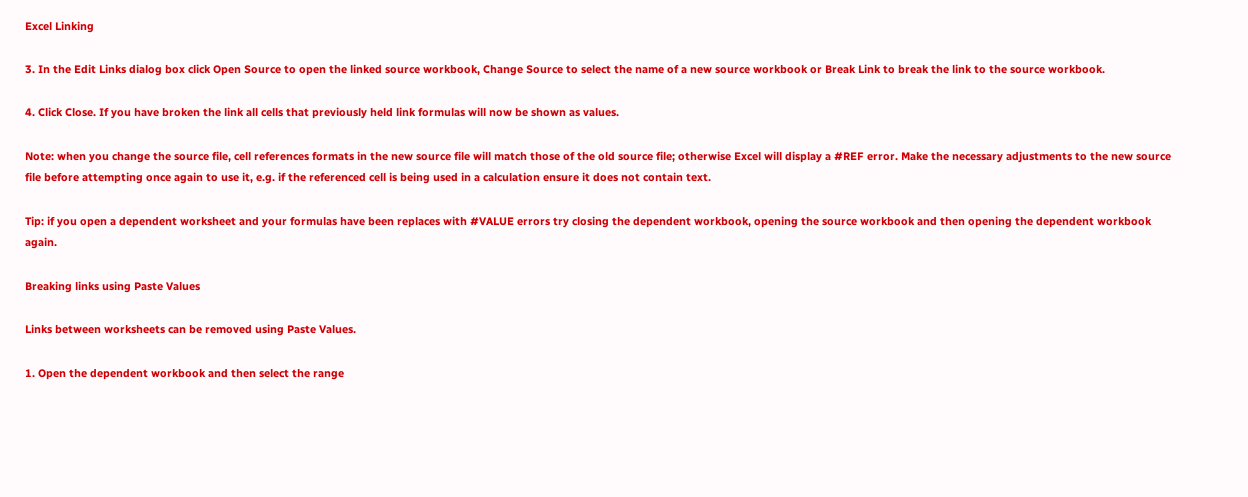Excel Linking

3. In the Edit Links dialog box click Open Source to open the linked source workbook, Change Source to select the name of a new source workbook or Break Link to break the link to the source workbook.

4. Click Close. If you have broken the link all cells that previously held link formulas will now be shown as values.

Note: when you change the source file, cell references formats in the new source file will match those of the old source file; otherwise Excel will display a #REF error. Make the necessary adjustments to the new source file before attempting once again to use it, e.g. if the referenced cell is being used in a calculation ensure it does not contain text.

Tip: if you open a dependent worksheet and your formulas have been replaces with #VALUE errors try closing the dependent workbook, opening the source workbook and then opening the dependent workbook again.

Breaking links using Paste Values

Links between worksheets can be removed using Paste Values.

1. Open the dependent workbook and then select the range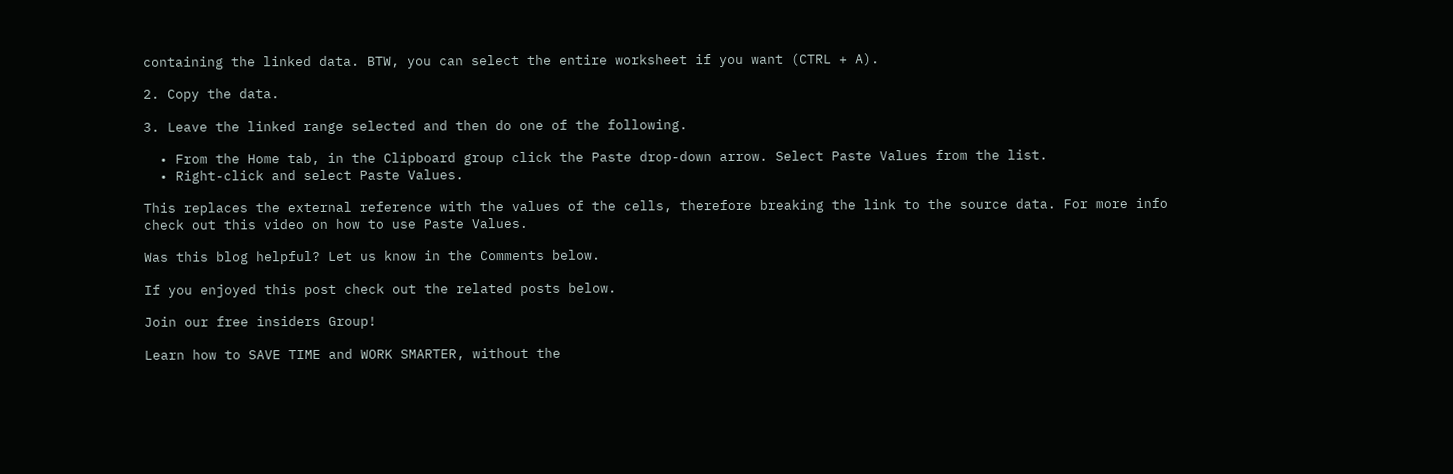containing the linked data. BTW, you can select the entire worksheet if you want (CTRL + A).

2. Copy the data.

3. Leave the linked range selected and then do one of the following.

  • From the Home tab, in the Clipboard group click the Paste drop-down arrow. Select Paste Values from the list.
  • Right-click and select Paste Values.

This replaces the external reference with the values of the cells, therefore breaking the link to the source data. For more info check out this video on how to use Paste Values.

Was this blog helpful? Let us know in the Comments below.

If you enjoyed this post check out the related posts below.

Join our free insiders Group!

Learn how to SAVE TIME and WORK SMARTER, without the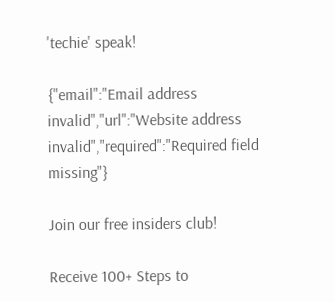'techie' speak!

{"email":"Email address invalid","url":"Website address invalid","required":"Required field missing"}

Join our free insiders club!

Receive 100+ Steps to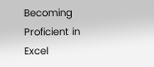Becoming Proficient in Excel